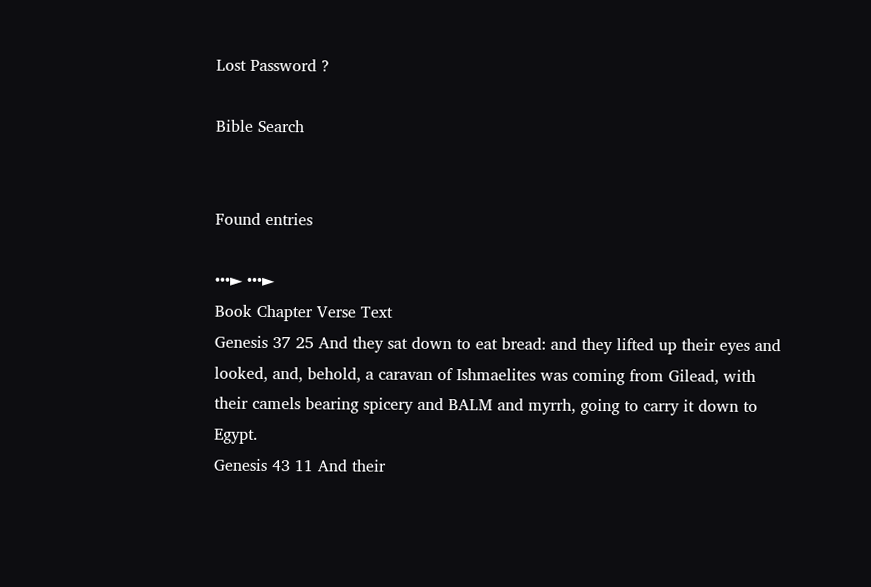Lost Password ?

Bible Search


Found entries

•••► •••►
Book Chapter Verse Text
Genesis 37 25 And they sat down to eat bread: and they lifted up their eyes and looked, and, behold, a caravan of Ishmaelites was coming from Gilead, with their camels bearing spicery and BALM and myrrh, going to carry it down to Egypt.
Genesis 43 11 And their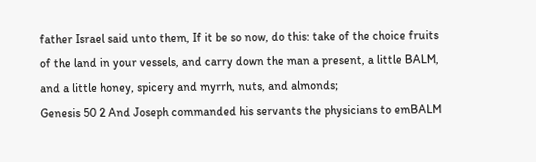father Israel said unto them, If it be so now, do this: take of the choice fruits of the land in your vessels, and carry down the man a present, a little BALM, and a little honey, spicery and myrrh, nuts, and almonds;
Genesis 50 2 And Joseph commanded his servants the physicians to emBALM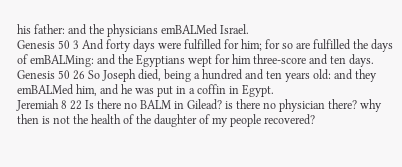his father: and the physicians emBALMed Israel.
Genesis 50 3 And forty days were fulfilled for him; for so are fulfilled the days of emBALMing: and the Egyptians wept for him three-score and ten days.
Genesis 50 26 So Joseph died, being a hundred and ten years old: and they emBALMed him, and he was put in a coffin in Egypt.
Jeremiah 8 22 Is there no BALM in Gilead? is there no physician there? why then is not the health of the daughter of my people recovered?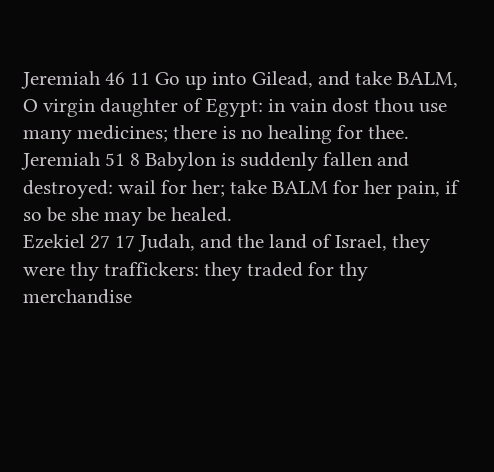Jeremiah 46 11 Go up into Gilead, and take BALM, O virgin daughter of Egypt: in vain dost thou use many medicines; there is no healing for thee.
Jeremiah 51 8 Babylon is suddenly fallen and destroyed: wail for her; take BALM for her pain, if so be she may be healed.
Ezekiel 27 17 Judah, and the land of Israel, they were thy traffickers: they traded for thy merchandise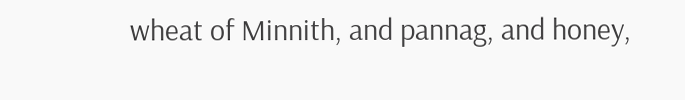wheat of Minnith, and pannag, and honey,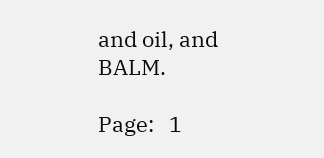and oil, and BALM.

Page:   1